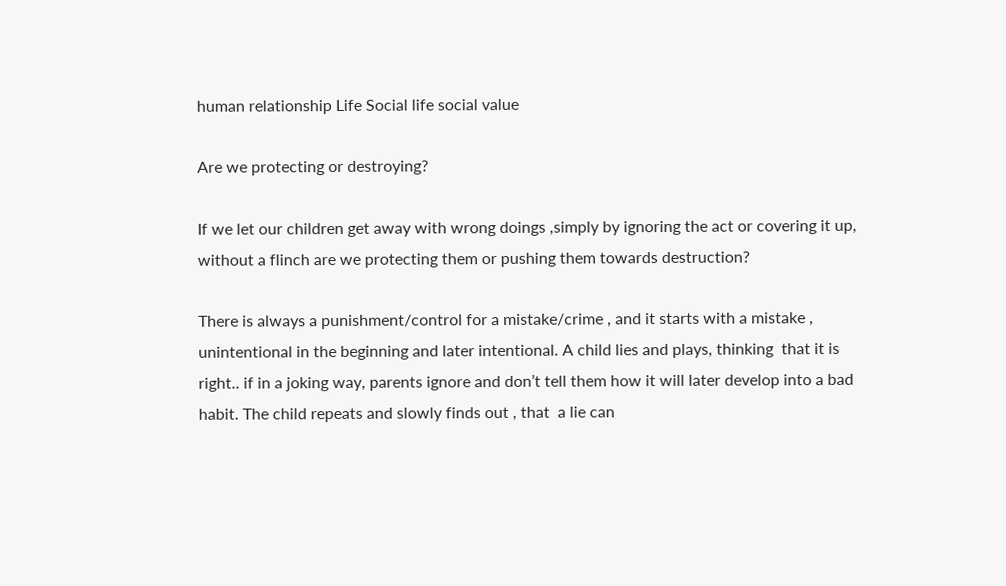human relationship Life Social life social value

Are we protecting or destroying?

If we let our children get away with wrong doings ,simply by ignoring the act or covering it up, without a flinch are we protecting them or pushing them towards destruction?

There is always a punishment/control for a mistake/crime , and it starts with a mistake , unintentional in the beginning and later intentional. A child lies and plays, thinking  that it is right.. if in a joking way, parents ignore and don’t tell them how it will later develop into a bad habit. The child repeats and slowly finds out , that  a lie can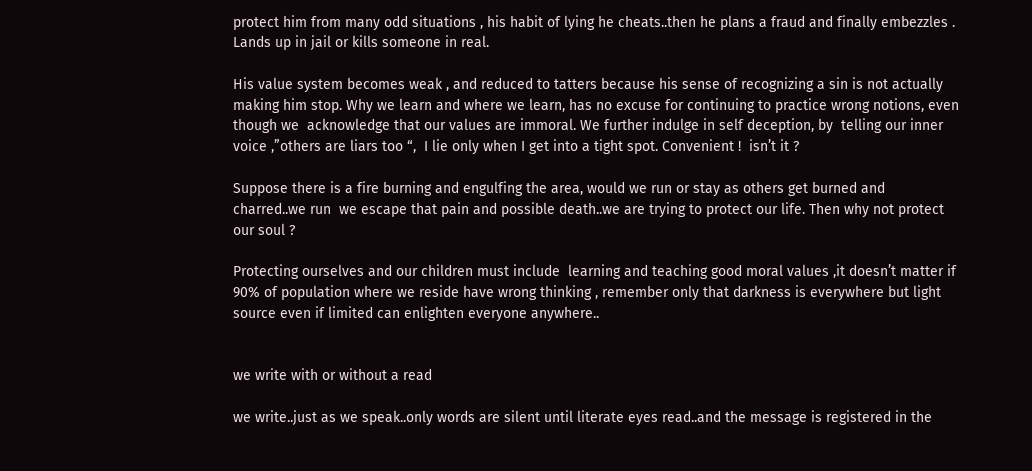protect him from many odd situations , his habit of lying he cheats..then he plans a fraud and finally embezzles . Lands up in jail or kills someone in real.

His value system becomes weak , and reduced to tatters because his sense of recognizing a sin is not actually making him stop. Why we learn and where we learn, has no excuse for continuing to practice wrong notions, even though we  acknowledge that our values are immoral. We further indulge in self deception, by  telling our inner voice ,”others are liars too “,  I lie only when I get into a tight spot. Convenient !  isn’t it ?

Suppose there is a fire burning and engulfing the area, would we run or stay as others get burned and charred..we run  we escape that pain and possible death..we are trying to protect our life. Then why not protect our soul ?

Protecting ourselves and our children must include  learning and teaching good moral values ,it doesn’t matter if 90% of population where we reside have wrong thinking , remember only that darkness is everywhere but light source even if limited can enlighten everyone anywhere..


we write with or without a read

we write..just as we speak..only words are silent until literate eyes read..and the message is registered in the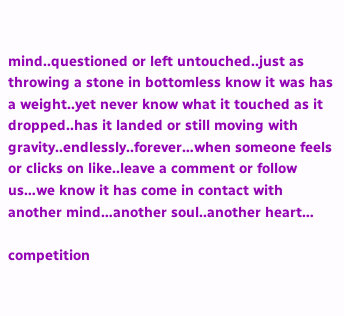mind..questioned or left untouched..just as throwing a stone in bottomless know it was has a weight..yet never know what it touched as it dropped..has it landed or still moving with gravity..endlessly..forever…when someone feels or clicks on like..leave a comment or follow us…we know it has come in contact with another mind…another soul..another heart…

competition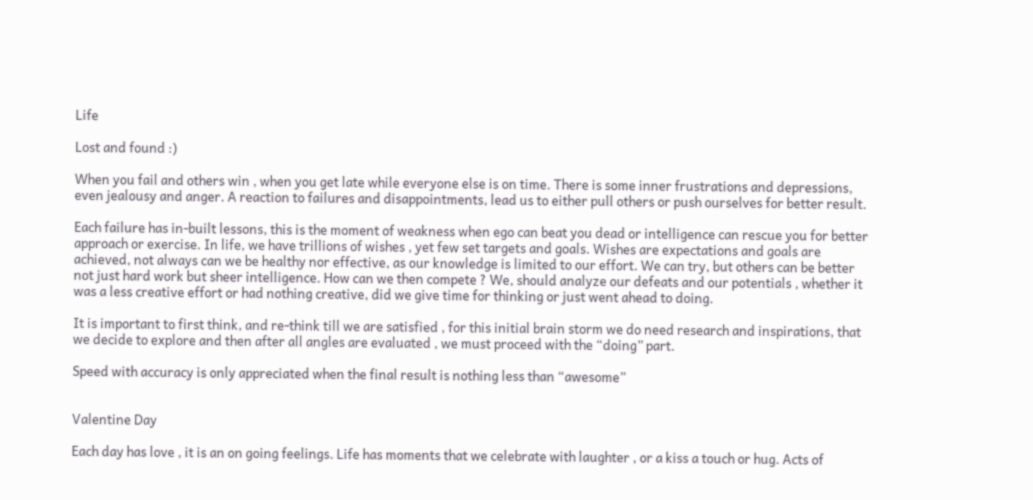Life

Lost and found :)

When you fail and others win , when you get late while everyone else is on time. There is some inner frustrations and depressions, even jealousy and anger. A reaction to failures and disappointments, lead us to either pull others or push ourselves for better result.

Each failure has in-built lessons, this is the moment of weakness when ego can beat you dead or intelligence can rescue you for better approach or exercise. In life, we have trillions of wishes , yet few set targets and goals. Wishes are expectations and goals are achieved, not always can we be healthy nor effective, as our knowledge is limited to our effort. We can try, but others can be better not just hard work but sheer intelligence. How can we then compete ? We, should analyze our defeats and our potentials , whether it was a less creative effort or had nothing creative, did we give time for thinking or just went ahead to doing.

It is important to first think, and re-think till we are satisfied , for this initial brain storm we do need research and inspirations, that we decide to explore and then after all angles are evaluated , we must proceed with the “doing” part.

Speed with accuracy is only appreciated when the final result is nothing less than “awesome”


Valentine Day

Each day has love , it is an on going feelings. Life has moments that we celebrate with laughter , or a kiss a touch or hug. Acts of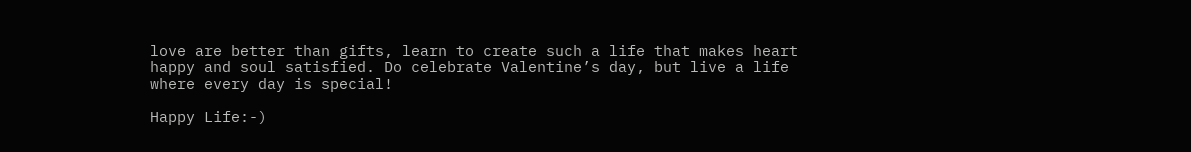love are better than gifts, learn to create such a life that makes heart happy and soul satisfied. Do celebrate Valentine’s day, but live a life where every day is special!

Happy Life:-)